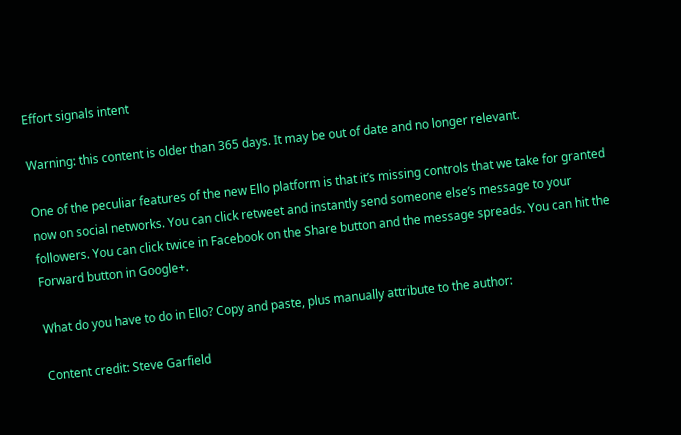Effort signals intent

Warning: this content is older than 365 days. It may be out of date and no longer relevant.

One of the peculiar features of the new Ello platform is that it’s missing controls that we take for granted now on social networks. You can click retweet and instantly send someone else’s message to your followers. You can click twice in Facebook on the Share button and the message spreads. You can hit the Forward button in Google+.

What do you have to do in Ello? Copy and paste, plus manually attribute to the author:

Content credit: Steve Garfield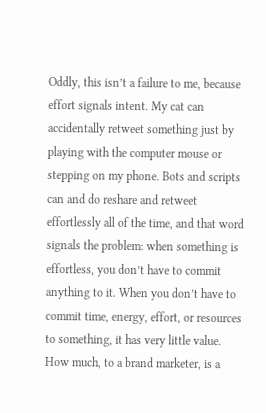Oddly, this isn’t a failure to me, because effort signals intent. My cat can accidentally retweet something just by playing with the computer mouse or stepping on my phone. Bots and scripts can and do reshare and retweet effortlessly all of the time, and that word signals the problem: when something is effortless, you don’t have to commit anything to it. When you don’t have to commit time, energy, effort, or resources to something, it has very little value. How much, to a brand marketer, is a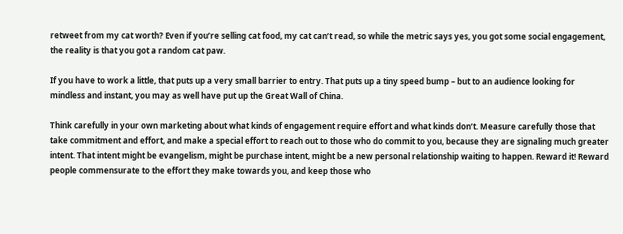retweet from my cat worth? Even if you’re selling cat food, my cat can’t read, so while the metric says yes, you got some social engagement, the reality is that you got a random cat paw.

If you have to work a little, that puts up a very small barrier to entry. That puts up a tiny speed bump – but to an audience looking for mindless and instant, you may as well have put up the Great Wall of China.

Think carefully in your own marketing about what kinds of engagement require effort and what kinds don’t. Measure carefully those that take commitment and effort, and make a special effort to reach out to those who do commit to you, because they are signaling much greater intent. That intent might be evangelism, might be purchase intent, might be a new personal relationship waiting to happen. Reward it! Reward people commensurate to the effort they make towards you, and keep those who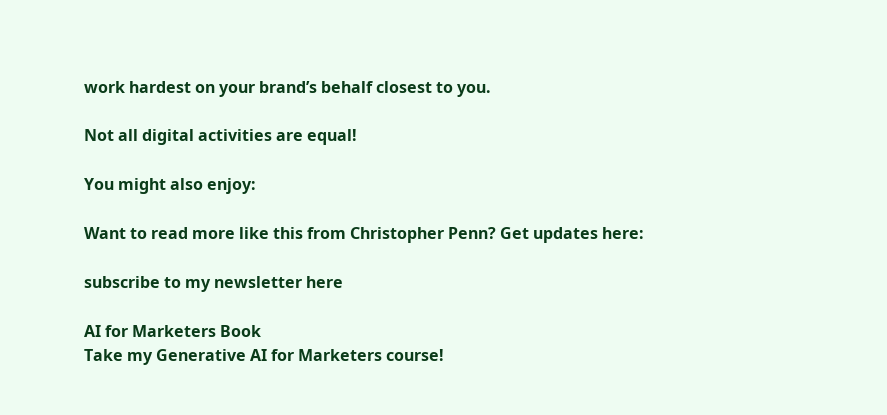work hardest on your brand’s behalf closest to you.

Not all digital activities are equal!

You might also enjoy:

Want to read more like this from Christopher Penn? Get updates here:

subscribe to my newsletter here

AI for Marketers Book
Take my Generative AI for Marketers course!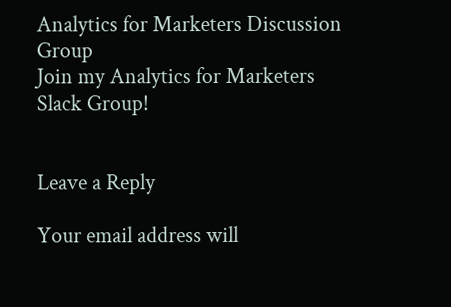Analytics for Marketers Discussion Group
Join my Analytics for Marketers Slack Group!


Leave a Reply

Your email address will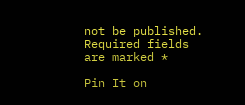not be published. Required fields are marked *

Pin It on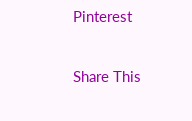Pinterest

Share This